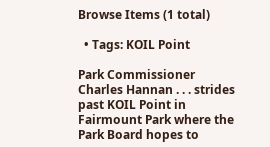Browse Items (1 total)

  • Tags: KOIL Point

Park Commissioner Charles Hannan . . . strides past KOIL Point in Fairmount Park where the Park Board hopes to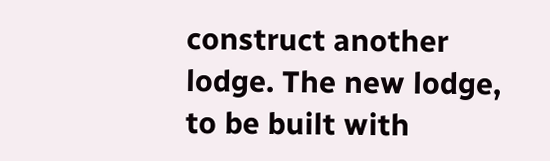construct another lodge. The new lodge, to be built with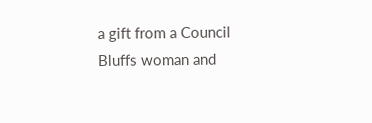a gift from a Council Bluffs woman and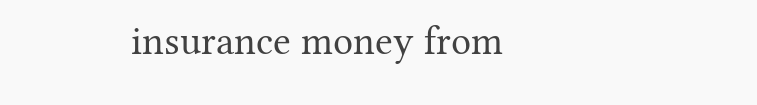insurance money from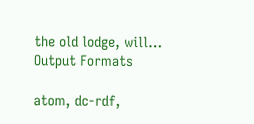the old lodge, will…
Output Formats

atom, dc-rdf,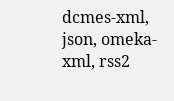dcmes-xml, json, omeka-xml, rss2